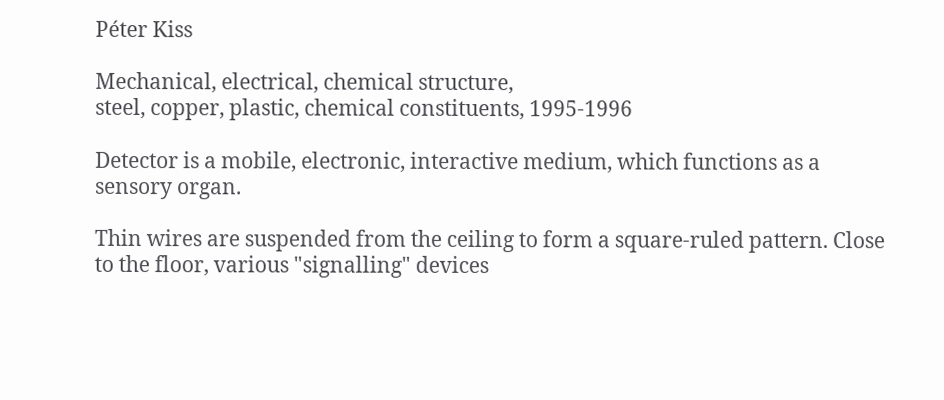Péter Kiss

Mechanical, electrical, chemical structure,
steel, copper, plastic, chemical constituents, 1995-1996

Detector is a mobile, electronic, interactive medium, which functions as a sensory organ.

Thin wires are suspended from the ceiling to form a square-ruled pattern. Close to the floor, various "signalling" devices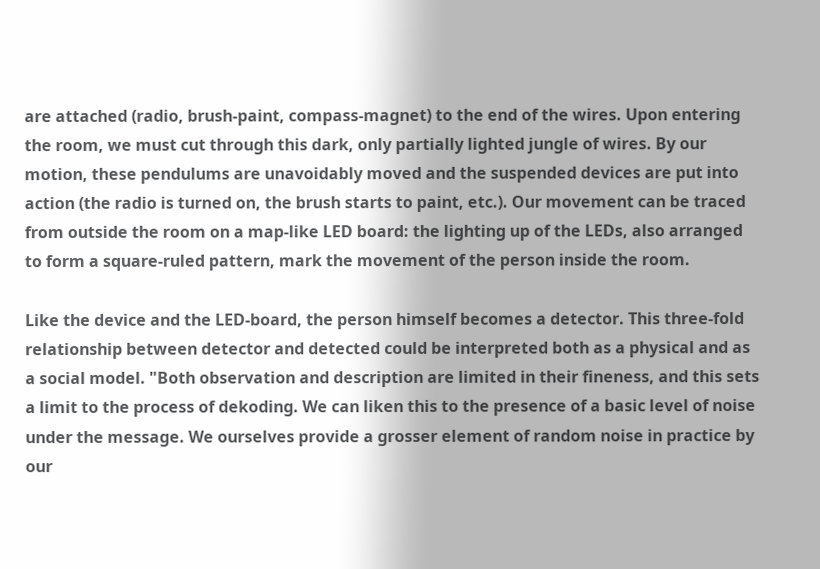are attached (radio, brush-paint, compass-magnet) to the end of the wires. Upon entering the room, we must cut through this dark, only partially lighted jungle of wires. By our motion, these pendulums are unavoidably moved and the suspended devices are put into action (the radio is turned on, the brush starts to paint, etc.). Our movement can be traced from outside the room on a map-like LED board: the lighting up of the LEDs, also arranged to form a square-ruled pattern, mark the movement of the person inside the room.

Like the device and the LED-board, the person himself becomes a detector. This three-fold relationship between detector and detected could be interpreted both as a physical and as a social model. "Both observation and description are limited in their fineness, and this sets a limit to the process of dekoding. We can liken this to the presence of a basic level of noise under the message. We ourselves provide a grosser element of random noise in practice by our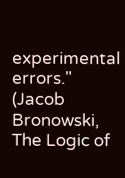experimental errors." (Jacob Bronowski, The Logic of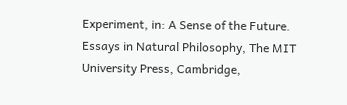Experiment, in: A Sense of the Future. Essays in Natural Philosophy, The MIT University Press, Cambridge,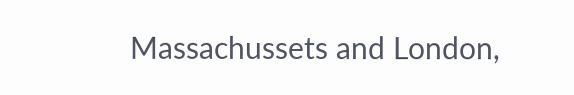Massachussets and London,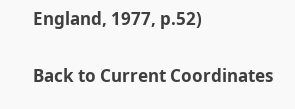England, 1977, p.52)

Back to Current Coordinates